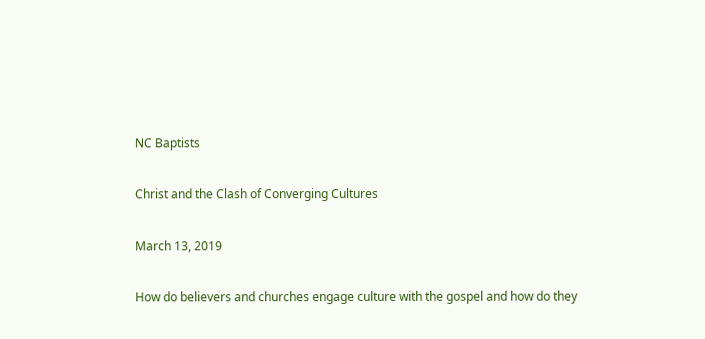NC Baptists

Christ and the Clash of Converging Cultures

March 13, 2019

How do believers and churches engage culture with the gospel and how do they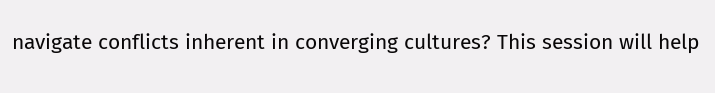navigate conflicts inherent in converging cultures? This session will help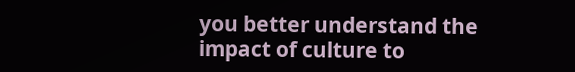you better understand the impact of culture to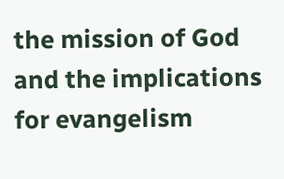the mission of God and the implications for evangelism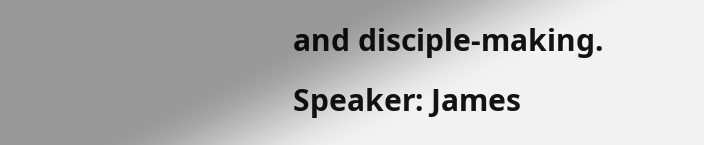and disciple-making. Speaker: James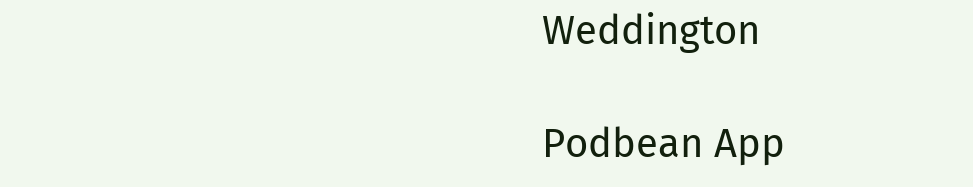Weddington

Podbean App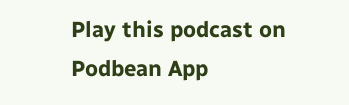Play this podcast on Podbean App